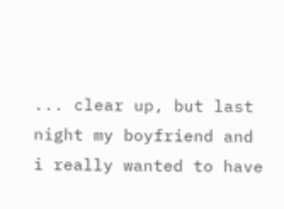... clear up, but last night my boyfriend and i really wanted to have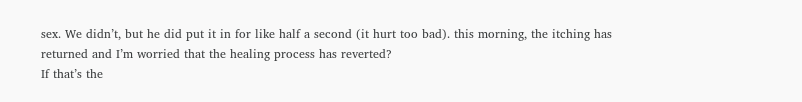sex. We didn’t, but he did put it in for like half a second (it hurt too bad). this morning, the itching has returned and I’m worried that the healing process has reverted?
If that’s the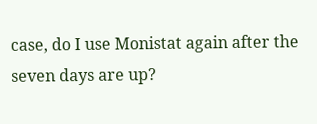case, do I use Monistat again after the seven days are up?